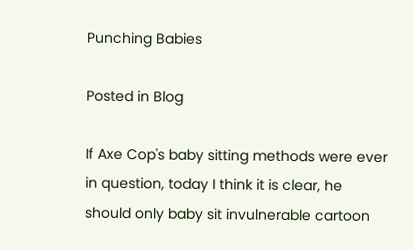Punching Babies

Posted in Blog

If Axe Cop's baby sitting methods were ever in question, today I think it is clear, he should only baby sit invulnerable cartoon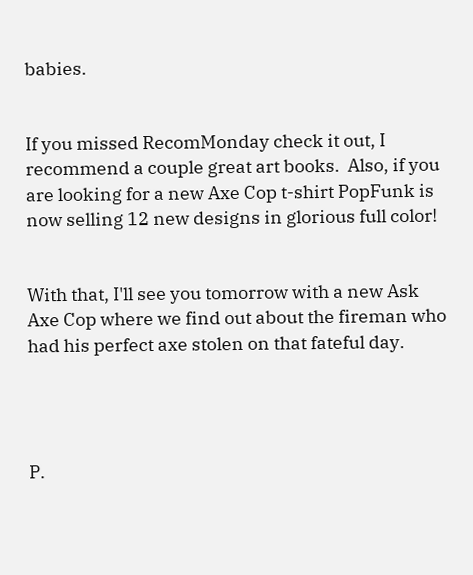babies.


If you missed RecomMonday check it out, I recommend a couple great art books.  Also, if you are looking for a new Axe Cop t-shirt PopFunk is now selling 12 new designs in glorious full color!


With that, I'll see you tomorrow with a new Ask Axe Cop where we find out about the fireman who had his perfect axe stolen on that fateful day.




P.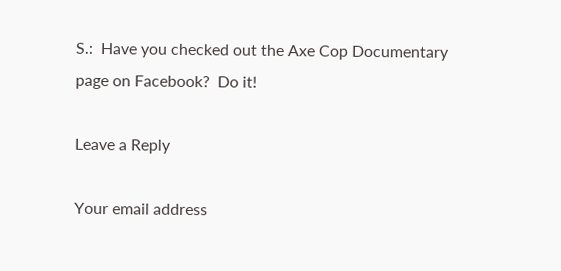S.:  Have you checked out the Axe Cop Documentary page on Facebook?  Do it!

Leave a Reply

Your email address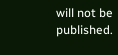will not be published.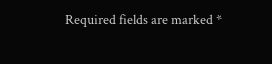Required fields are marked *